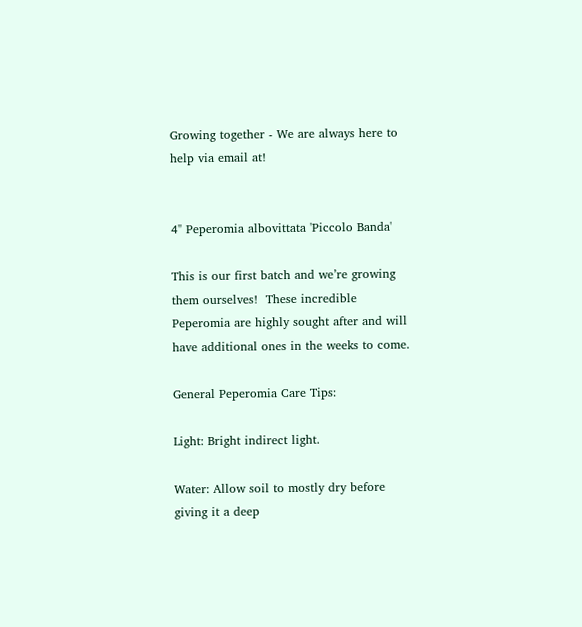Growing together - We are always here to help via email at!


4" Peperomia albovittata 'Piccolo Banda'

This is our first batch and we’re growing them ourselves!  These incredible Peperomia are highly sought after and will have additional ones in the weeks to come.

General Peperomia Care Tips:

Light: Bright indirect light.

Water: Allow soil to mostly dry before giving it a deep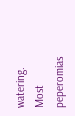watering. Most peperomias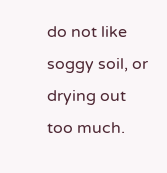do not like soggy soil, or drying out too much.